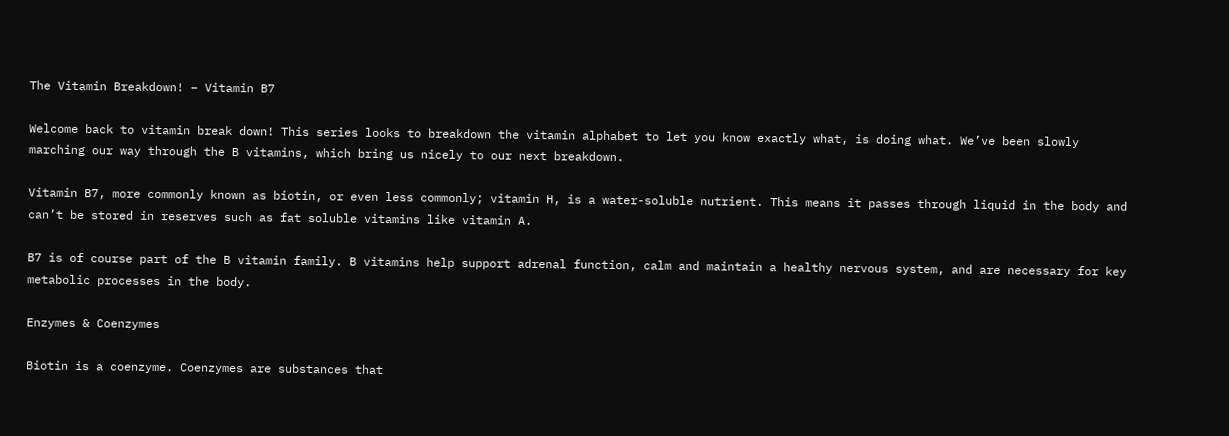The Vitamin Breakdown! – Vitamin B7

Welcome back to vitamin break down! This series looks to breakdown the vitamin alphabet to let you know exactly what, is doing what. We’ve been slowly marching our way through the B vitamins, which bring us nicely to our next breakdown.

Vitamin B7, more commonly known as biotin, or even less commonly; vitamin H, is a water-soluble nutrient. This means it passes through liquid in the body and can’t be stored in reserves such as fat soluble vitamins like vitamin A.

B7 is of course part of the B vitamin family. B vitamins help support adrenal function, calm and maintain a healthy nervous system, and are necessary for key metabolic processes in the body.

Enzymes & Coenzymes

Biotin is a coenzyme. Coenzymes are substances that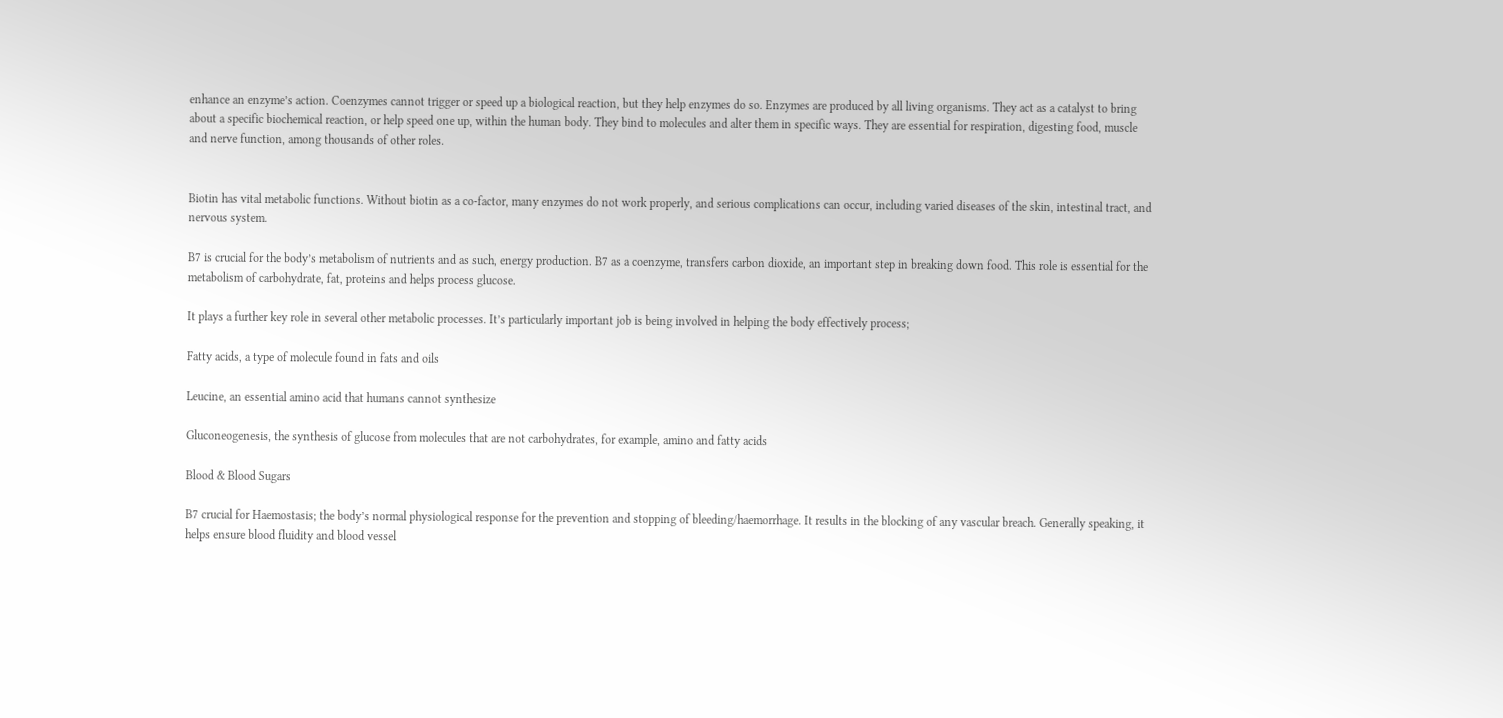enhance an enzyme’s action. Coenzymes cannot trigger or speed up a biological reaction, but they help enzymes do so. Enzymes are produced by all living organisms. They act as a catalyst to bring about a specific biochemical reaction, or help speed one up, within the human body. They bind to molecules and alter them in specific ways. They are essential for respiration, digesting food, muscle and nerve function, among thousands of other roles.


Biotin has vital metabolic functions. Without biotin as a co-factor, many enzymes do not work properly, and serious complications can occur, including varied diseases of the skin, intestinal tract, and nervous system.

B7 is crucial for the body’s metabolism of nutrients and as such, energy production. B7 as a coenzyme, transfers carbon dioxide, an important step in breaking down food. This role is essential for the metabolism of carbohydrate, fat, proteins and helps process glucose.

It plays a further key role in several other metabolic processes. It’s particularly important job is being involved in helping the body effectively process;

Fatty acids, a type of molecule found in fats and oils

Leucine, an essential amino acid that humans cannot synthesize

Gluconeogenesis, the synthesis of glucose from molecules that are not carbohydrates, for example, amino and fatty acids

Blood & Blood Sugars

B7 crucial for Haemostasis; the body’s normal physiological response for the prevention and stopping of bleeding/haemorrhage. It results in the blocking of any vascular breach. Generally speaking, it helps ensure blood fluidity and blood vessel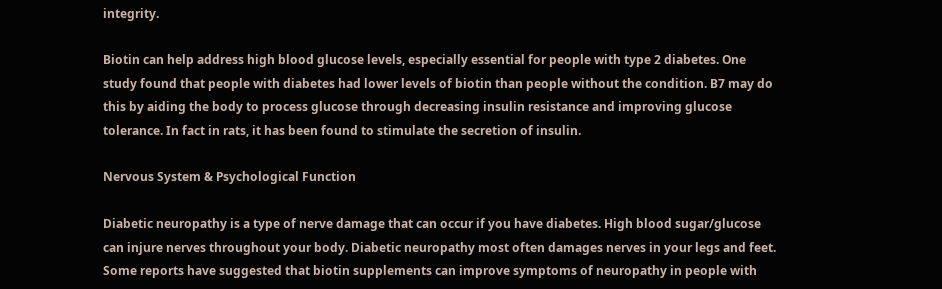integrity.

Biotin can help address high blood glucose levels, especially essential for people with type 2 diabetes. One study found that people with diabetes had lower levels of biotin than people without the condition. B7 may do this by aiding the body to process glucose through decreasing insulin resistance and improving glucose tolerance. In fact in rats, it has been found to stimulate the secretion of insulin.

Nervous System & Psychological Function

Diabetic neuropathy is a type of nerve damage that can occur if you have diabetes. High blood sugar/glucose can injure nerves throughout your body. Diabetic neuropathy most often damages nerves in your legs and feet. Some reports have suggested that biotin supplements can improve symptoms of neuropathy in people with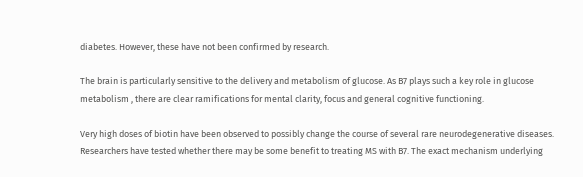diabetes. However, these have not been confirmed by research.

The brain is particularly sensitive to the delivery and metabolism of glucose. As B7 plays such a key role in glucose metabolism , there are clear ramifications for mental clarity, focus and general cognitive functioning.

Very high doses of biotin have been observed to possibly change the course of several rare neurodegenerative diseases. Researchers have tested whether there may be some benefit to treating MS with B7. The exact mechanism underlying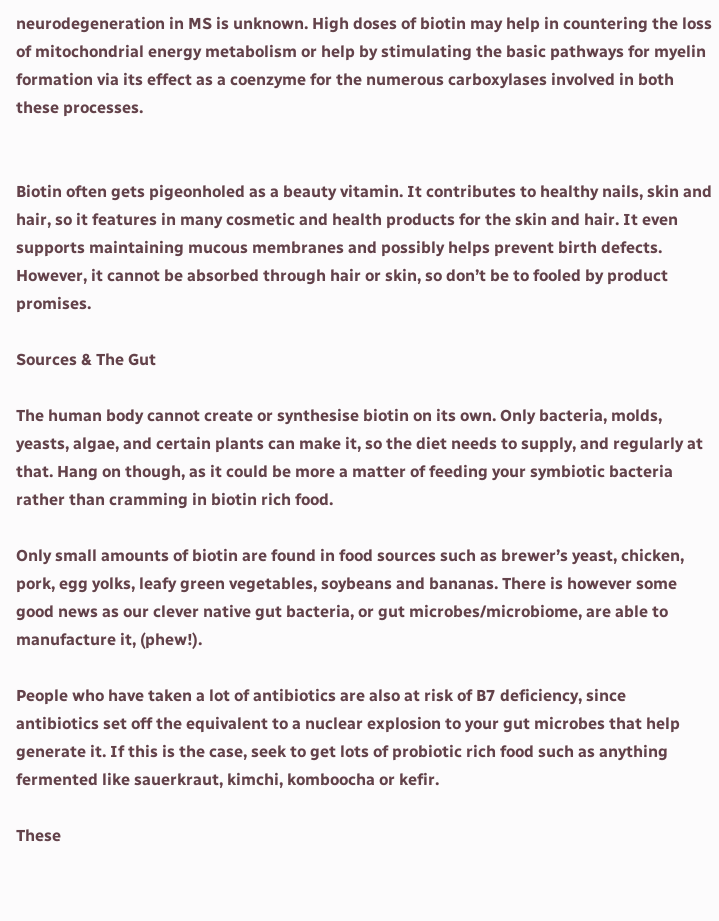neurodegeneration in MS is unknown. High doses of biotin may help in countering the loss of mitochondrial energy metabolism or help by stimulating the basic pathways for myelin formation via its effect as a coenzyme for the numerous carboxylases involved in both these processes.


Biotin often gets pigeonholed as a beauty vitamin. It contributes to healthy nails, skin and hair, so it features in many cosmetic and health products for the skin and hair. It even supports maintaining mucous membranes and possibly helps prevent birth defects. However, it cannot be absorbed through hair or skin, so don’t be to fooled by product promises.

Sources & The Gut

The human body cannot create or synthesise biotin on its own. Only bacteria, molds, yeasts, algae, and certain plants can make it, so the diet needs to supply, and regularly at that. Hang on though, as it could be more a matter of feeding your symbiotic bacteria rather than cramming in biotin rich food.

Only small amounts of biotin are found in food sources such as brewer’s yeast, chicken, pork, egg yolks, leafy green vegetables, soybeans and bananas. There is however some good news as our clever native gut bacteria, or gut microbes/microbiome, are able to manufacture it, (phew!).

People who have taken a lot of antibiotics are also at risk of B7 deficiency, since antibiotics set off the equivalent to a nuclear explosion to your gut microbes that help generate it. If this is the case, seek to get lots of probiotic rich food such as anything fermented like sauerkraut, kimchi, komboocha or kefir.

These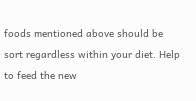foods mentioned above should be sort regardless within your diet. Help to feed the new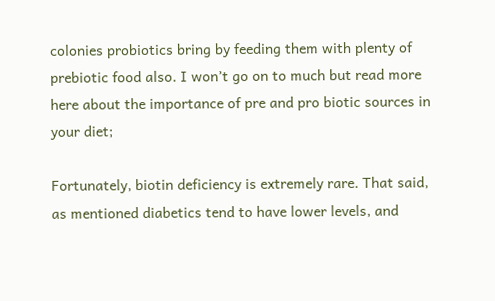colonies probiotics bring by feeding them with plenty of prebiotic food also. I won’t go on to much but read more here about the importance of pre and pro biotic sources in your diet;

Fortunately, biotin deficiency is extremely rare. That said, as mentioned diabetics tend to have lower levels, and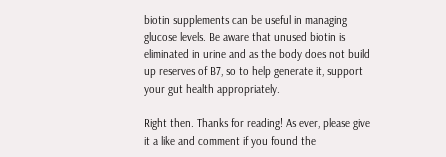biotin supplements can be useful in managing glucose levels. Be aware that unused biotin is eliminated in urine and as the body does not build up reserves of B7, so to help generate it, support your gut health appropriately.

Right then. Thanks for reading! As ever, please give it a like and comment if you found the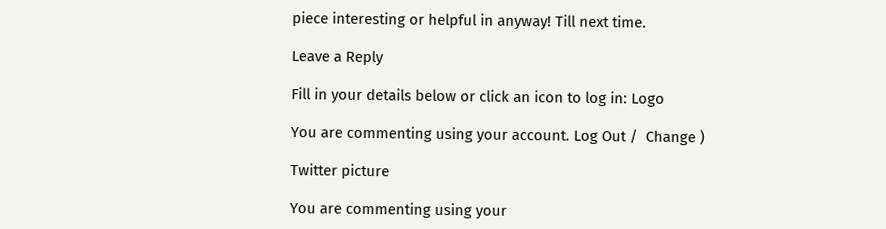piece interesting or helpful in anyway! Till next time.

Leave a Reply

Fill in your details below or click an icon to log in: Logo

You are commenting using your account. Log Out /  Change )

Twitter picture

You are commenting using your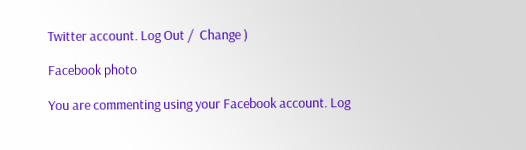Twitter account. Log Out /  Change )

Facebook photo

You are commenting using your Facebook account. Log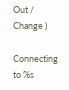Out /  Change )

Connecting to %s